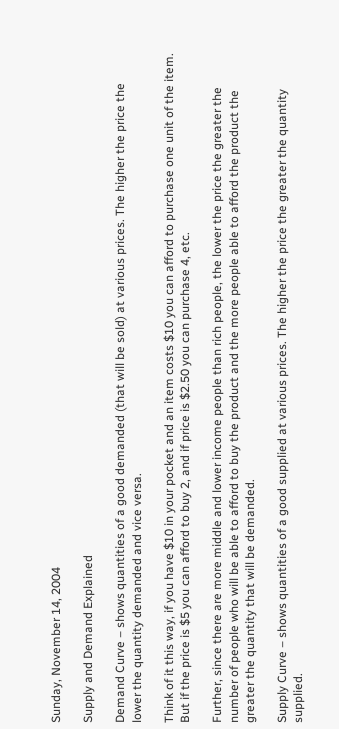Sunday, November 14, 2004

Supply and Demand Explained

Demand Curve – shows quantities of a good demanded (that will be sold) at various prices. The higher the price the lower the quantity demanded and vice versa.

Think of it this way, if you have $10 in your pocket and an item costs $10 you can afford to purchase one unit of the item. But if the price is $5 you can afford to buy 2, and if price is $2.50 you can purchase 4, etc.

Further, since there are more middle and lower income people than rich people, the lower the price the greater the number of people who will be able to afford to buy the product and the more people able to afford the product the greater the quantity that will be demanded.

Supply Curve – shows quantities of a good supplied at various prices. The higher the price the greater the quantity supplied.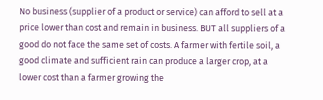No business (supplier of a product or service) can afford to sell at a price lower than cost and remain in business. BUT all suppliers of a good do not face the same set of costs. A farmer with fertile soil, a good climate and sufficient rain can produce a larger crop, at a lower cost than a farmer growing the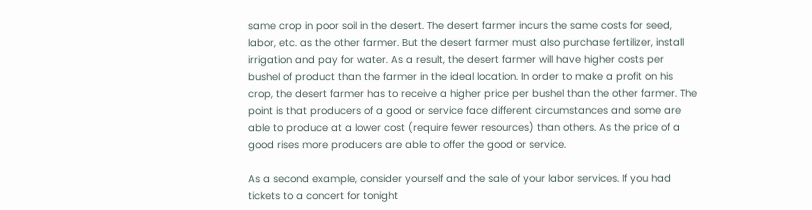same crop in poor soil in the desert. The desert farmer incurs the same costs for seed, labor, etc. as the other farmer. But the desert farmer must also purchase fertilizer, install irrigation and pay for water. As a result, the desert farmer will have higher costs per bushel of product than the farmer in the ideal location. In order to make a profit on his crop, the desert farmer has to receive a higher price per bushel than the other farmer. The point is that producers of a good or service face different circumstances and some are able to produce at a lower cost (require fewer resources) than others. As the price of a good rises more producers are able to offer the good or service.

As a second example, consider yourself and the sale of your labor services. If you had tickets to a concert for tonight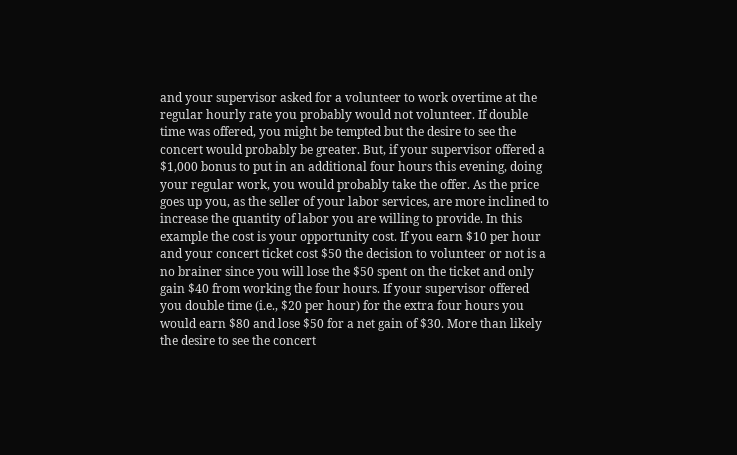and your supervisor asked for a volunteer to work overtime at the regular hourly rate you probably would not volunteer. If double time was offered, you might be tempted but the desire to see the concert would probably be greater. But, if your supervisor offered a $1,000 bonus to put in an additional four hours this evening, doing your regular work, you would probably take the offer. As the price goes up you, as the seller of your labor services, are more inclined to increase the quantity of labor you are willing to provide. In this example the cost is your opportunity cost. If you earn $10 per hour and your concert ticket cost $50 the decision to volunteer or not is a no brainer since you will lose the $50 spent on the ticket and only gain $40 from working the four hours. If your supervisor offered you double time (i.e., $20 per hour) for the extra four hours you would earn $80 and lose $50 for a net gain of $30. More than likely the desire to see the concert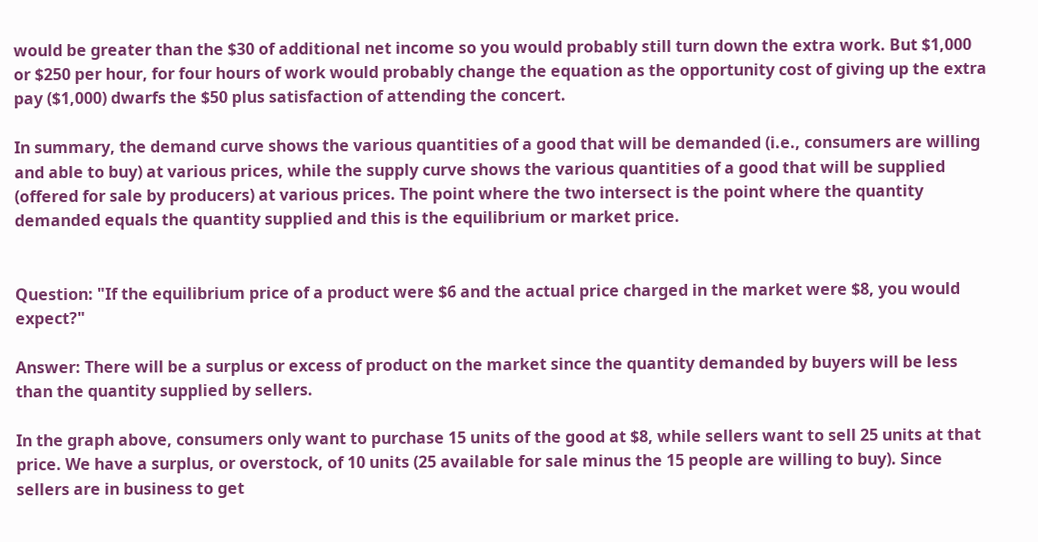would be greater than the $30 of additional net income so you would probably still turn down the extra work. But $1,000 or $250 per hour, for four hours of work would probably change the equation as the opportunity cost of giving up the extra pay ($1,000) dwarfs the $50 plus satisfaction of attending the concert.

In summary, the demand curve shows the various quantities of a good that will be demanded (i.e., consumers are willing and able to buy) at various prices, while the supply curve shows the various quantities of a good that will be supplied (offered for sale by producers) at various prices. The point where the two intersect is the point where the quantity demanded equals the quantity supplied and this is the equilibrium or market price.


Question: "If the equilibrium price of a product were $6 and the actual price charged in the market were $8, you would expect?"

Answer: There will be a surplus or excess of product on the market since the quantity demanded by buyers will be less than the quantity supplied by sellers.

In the graph above, consumers only want to purchase 15 units of the good at $8, while sellers want to sell 25 units at that price. We have a surplus, or overstock, of 10 units (25 available for sale minus the 15 people are willing to buy). Since sellers are in business to get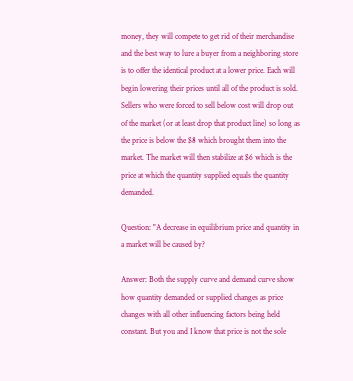money, they will compete to get rid of their merchandise and the best way to lure a buyer from a neighboring store is to offer the identical product at a lower price. Each will begin lowering their prices until all of the product is sold. Sellers who were forced to sell below cost will drop out of the market (or at least drop that product line) so long as the price is below the $8 which brought them into the market. The market will then stabilize at $6 which is the price at which the quantity supplied equals the quantity demanded.

Question: "A decrease in equilibrium price and quantity in a market will be caused by?

Answer: Both the supply curve and demand curve show how quantity demanded or supplied changes as price changes with all other influencing factors being held constant. But you and I know that price is not the sole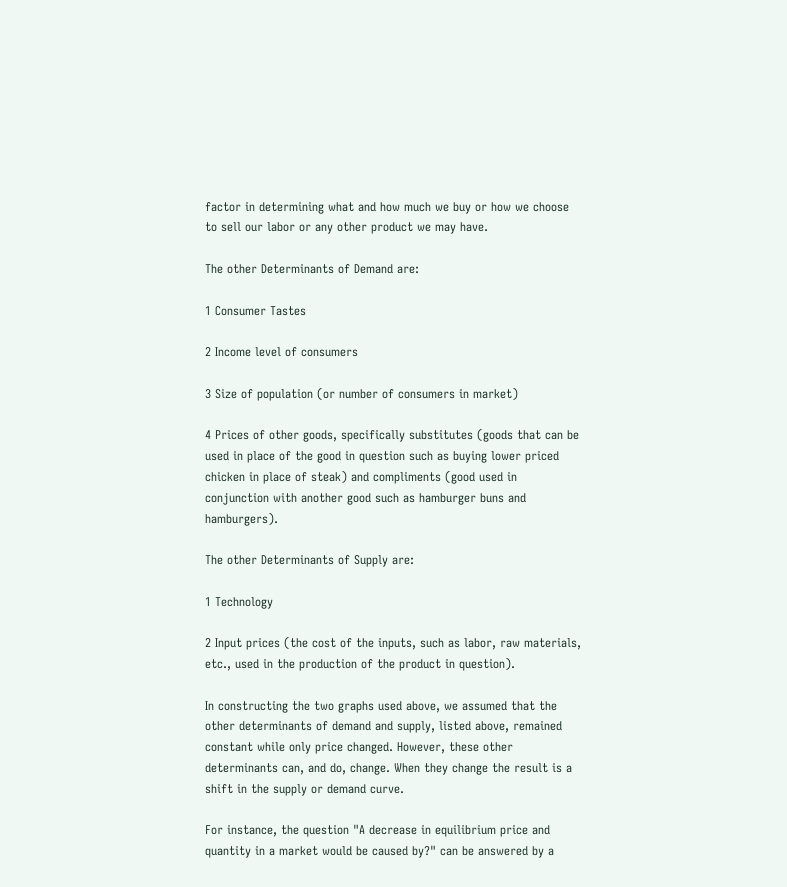factor in determining what and how much we buy or how we choose to sell our labor or any other product we may have.

The other Determinants of Demand are:

1 Consumer Tastes

2 Income level of consumers

3 Size of population (or number of consumers in market)

4 Prices of other goods, specifically substitutes (goods that can be used in place of the good in question such as buying lower priced chicken in place of steak) and compliments (good used in conjunction with another good such as hamburger buns and hamburgers).

The other Determinants of Supply are:

1 Technology

2 Input prices (the cost of the inputs, such as labor, raw materials, etc., used in the production of the product in question).

In constructing the two graphs used above, we assumed that the other determinants of demand and supply, listed above, remained constant while only price changed. However, these other determinants can, and do, change. When they change the result is a shift in the supply or demand curve.

For instance, the question "A decrease in equilibrium price and quantity in a market would be caused by?" can be answered by a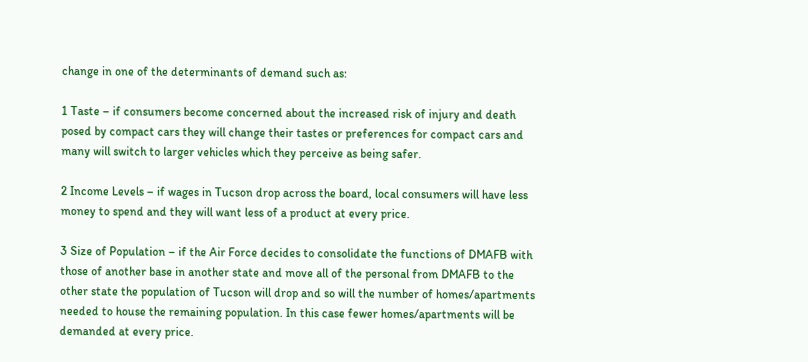change in one of the determinants of demand such as:

1 Taste – if consumers become concerned about the increased risk of injury and death posed by compact cars they will change their tastes or preferences for compact cars and many will switch to larger vehicles which they perceive as being safer.

2 Income Levels – if wages in Tucson drop across the board, local consumers will have less money to spend and they will want less of a product at every price.

3 Size of Population – if the Air Force decides to consolidate the functions of DMAFB with those of another base in another state and move all of the personal from DMAFB to the other state the population of Tucson will drop and so will the number of homes/apartments needed to house the remaining population. In this case fewer homes/apartments will be demanded at every price.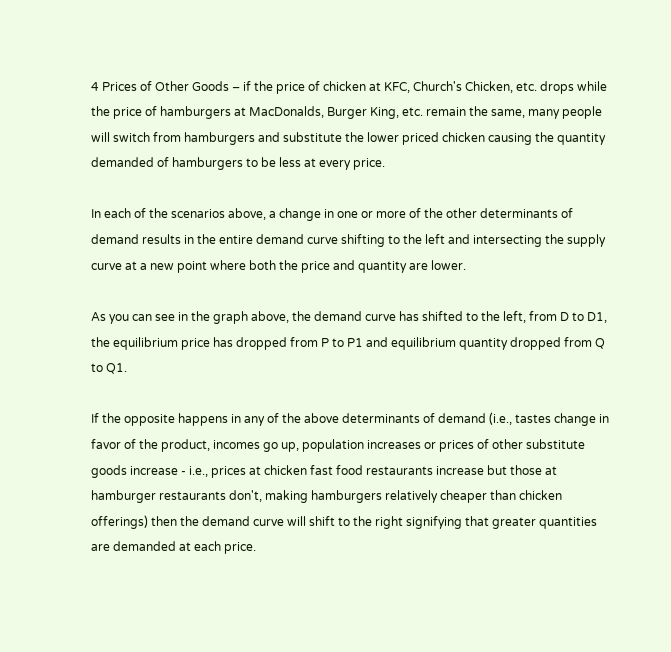4 Prices of Other Goods – if the price of chicken at KFC, Church's Chicken, etc. drops while the price of hamburgers at MacDonalds, Burger King, etc. remain the same, many people will switch from hamburgers and substitute the lower priced chicken causing the quantity demanded of hamburgers to be less at every price.

In each of the scenarios above, a change in one or more of the other determinants of demand results in the entire demand curve shifting to the left and intersecting the supply curve at a new point where both the price and quantity are lower.

As you can see in the graph above, the demand curve has shifted to the left, from D to D1, the equilibrium price has dropped from P to P1 and equilibrium quantity dropped from Q to Q1.

If the opposite happens in any of the above determinants of demand (i.e., tastes change in favor of the product, incomes go up, population increases or prices of other substitute goods increase - i.e., prices at chicken fast food restaurants increase but those at hamburger restaurants don't, making hamburgers relatively cheaper than chicken offerings) then the demand curve will shift to the right signifying that greater quantities are demanded at each price.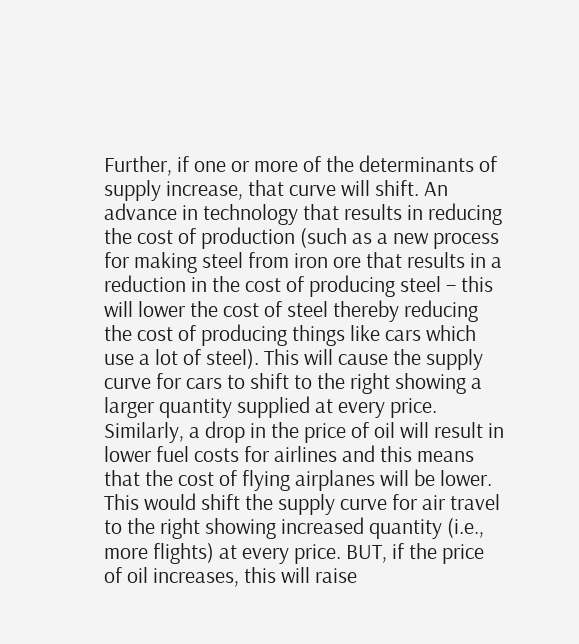Further, if one or more of the determinants of supply increase, that curve will shift. An advance in technology that results in reducing the cost of production (such as a new process for making steel from iron ore that results in a reduction in the cost of producing steel – this will lower the cost of steel thereby reducing the cost of producing things like cars which use a lot of steel). This will cause the supply curve for cars to shift to the right showing a larger quantity supplied at every price. Similarly, a drop in the price of oil will result in lower fuel costs for airlines and this means that the cost of flying airplanes will be lower. This would shift the supply curve for air travel to the right showing increased quantity (i.e., more flights) at every price. BUT, if the price of oil increases, this will raise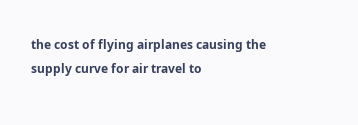the cost of flying airplanes causing the supply curve for air travel to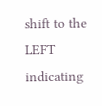shift to the LEFT indicating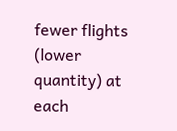fewer flights (lower quantity) at each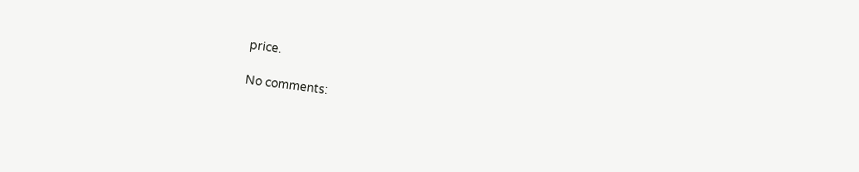price.

No comments: